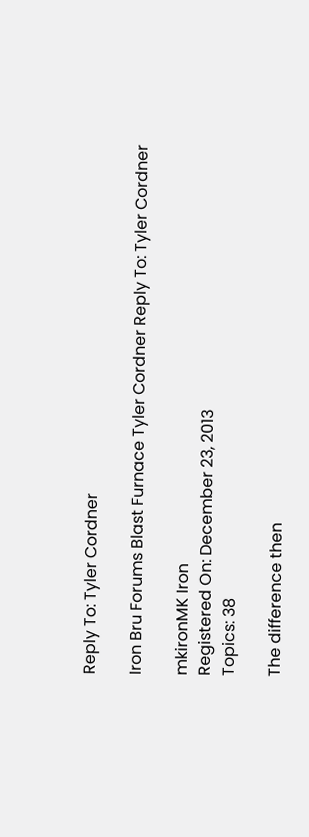Reply To: Tyler Cordner

Iron Bru Forums Blast Furnace Tyler Cordner Reply To: Tyler Cordner

mkironMK Iron
Registered On: December 23, 2013
Topics: 38

The difference then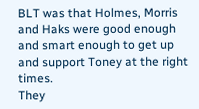BLT was that Holmes, Morris and Haks were good enough and smart enough to get up and support Toney at the right times.
They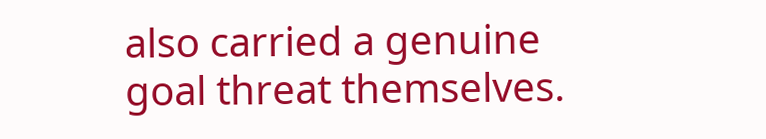also carried a genuine goal threat themselves.